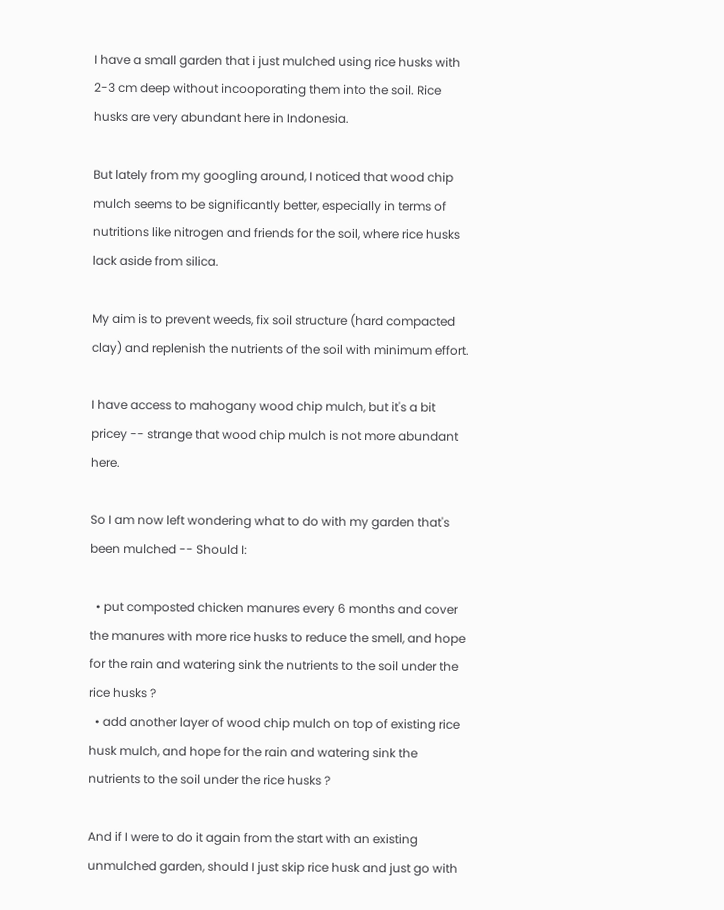I have a small garden that i just mulched using rice husks with 2-3 cm deep without incooporating them into the soil. Rice husks are very abundant here in Indonesia.

But lately from my googling around, I noticed that wood chip mulch seems to be significantly better, especially in terms of nutritions like nitrogen and friends for the soil, where rice husks lack aside from silica.

My aim is to prevent weeds, fix soil structure (hard compacted clay) and replenish the nutrients of the soil with minimum effort.

I have access to mahogany wood chip mulch, but it's a bit pricey -- strange that wood chip mulch is not more abundant here.

So I am now left wondering what to do with my garden that's been mulched -- Should I:

  • put composted chicken manures every 6 months and cover the manures with more rice husks to reduce the smell, and hope for the rain and watering sink the nutrients to the soil under the rice husks ?
  • add another layer of wood chip mulch on top of existing rice husk mulch, and hope for the rain and watering sink the nutrients to the soil under the rice husks ?

And if I were to do it again from the start with an existing unmulched garden, should I just skip rice husk and just go with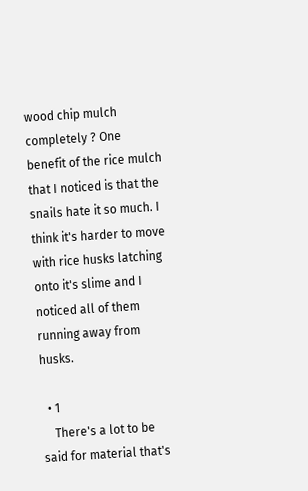wood chip mulch completely ? One benefit of the rice mulch that I noticed is that the snails hate it so much. I think it's harder to move with rice husks latching onto it's slime and I noticed all of them running away from husks.

  • 1
    There's a lot to be said for material that's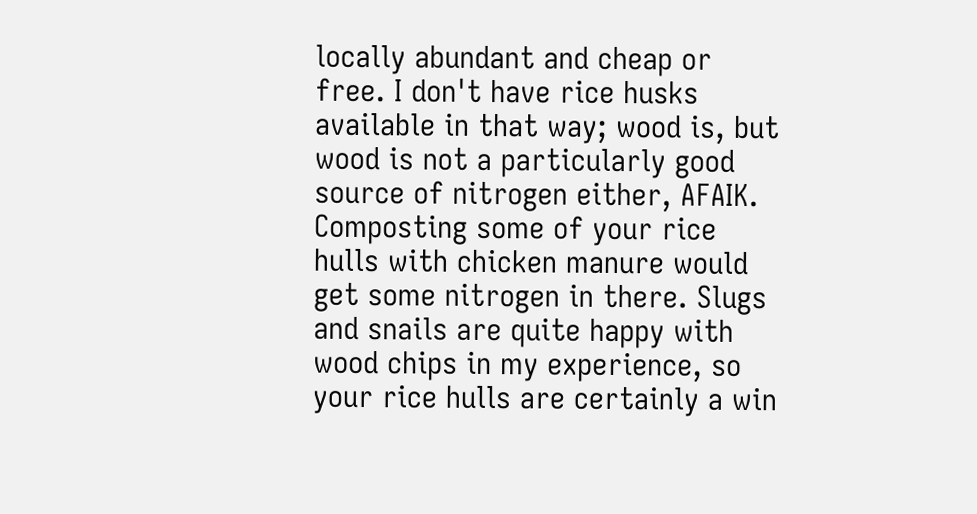locally abundant and cheap or free. I don't have rice husks available in that way; wood is, but wood is not a particularly good source of nitrogen either, AFAIK. Composting some of your rice hulls with chicken manure would get some nitrogen in there. Slugs and snails are quite happy with wood chips in my experience, so your rice hulls are certainly a win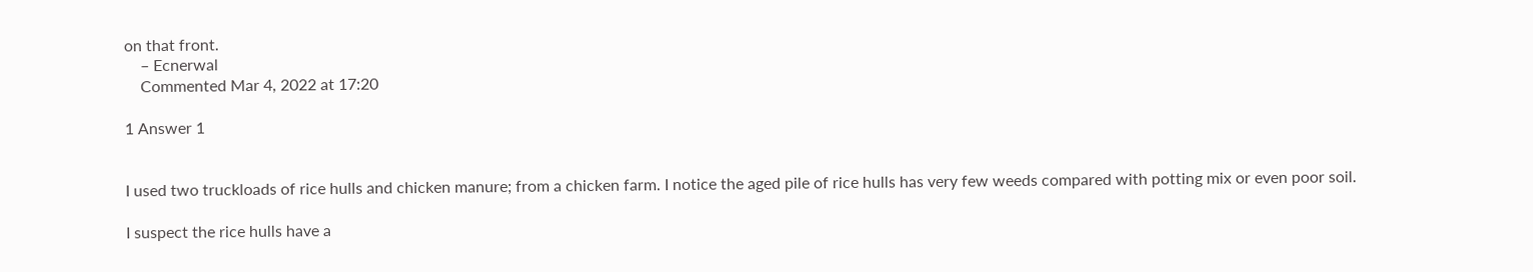on that front.
    – Ecnerwal
    Commented Mar 4, 2022 at 17:20

1 Answer 1


I used two truckloads of rice hulls and chicken manure; from a chicken farm. I notice the aged pile of rice hulls has very few weeds compared with potting mix or even poor soil.

I suspect the rice hulls have a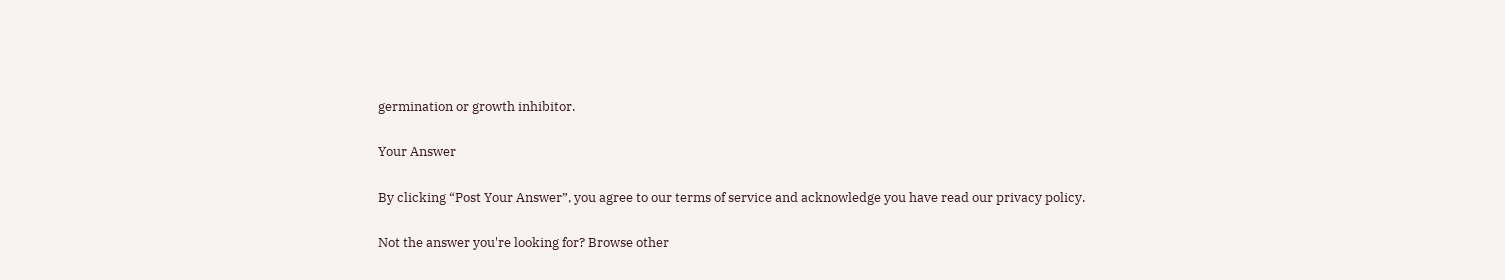germination or growth inhibitor.

Your Answer

By clicking “Post Your Answer”, you agree to our terms of service and acknowledge you have read our privacy policy.

Not the answer you're looking for? Browse other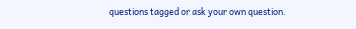questions tagged or ask your own question.